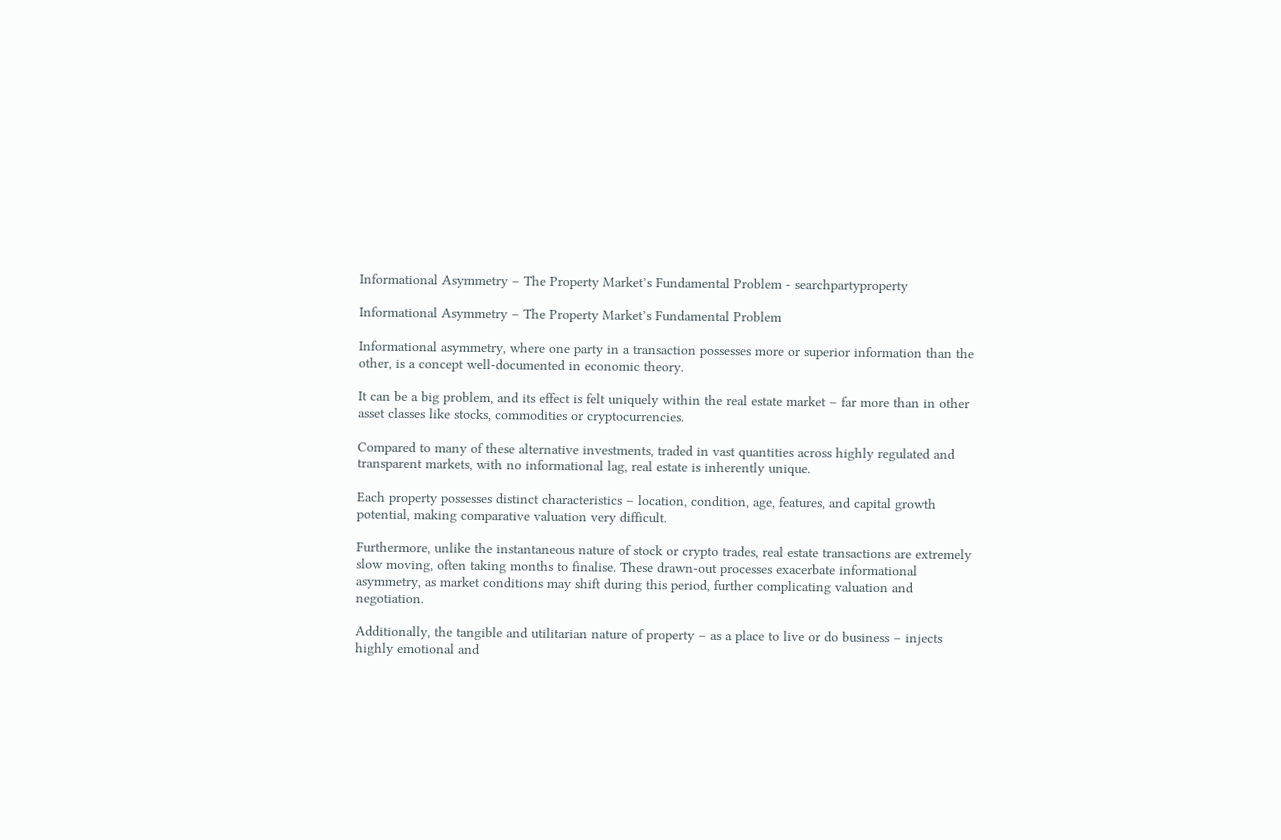Informational Asymmetry – The Property Market’s Fundamental Problem - searchpartyproperty

Informational Asymmetry – The Property Market’s Fundamental Problem

Informational asymmetry, where one party in a transaction possesses more or superior information than the other, is a concept well-documented in economic theory.

It can be a big problem, and its effect is felt uniquely within the real estate market – far more than in other asset classes like stocks, commodities or cryptocurrencies.

Compared to many of these alternative investments, traded in vast quantities across highly regulated and transparent markets, with no informational lag, real estate is inherently unique.

Each property possesses distinct characteristics – location, condition, age, features, and capital growth potential, making comparative valuation very difficult.

Furthermore, unlike the instantaneous nature of stock or crypto trades, real estate transactions are extremely slow moving, often taking months to finalise. These drawn-out processes exacerbate informational asymmetry, as market conditions may shift during this period, further complicating valuation and negotiation.

Additionally, the tangible and utilitarian nature of property – as a place to live or do business – injects highly emotional and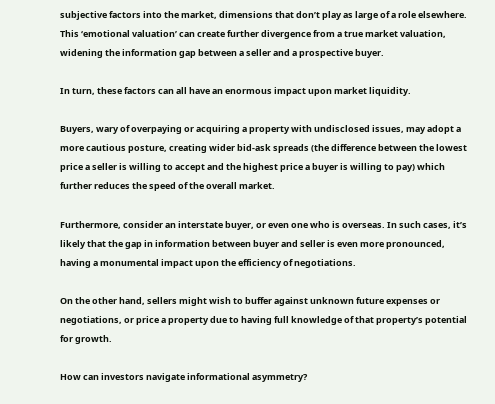subjective factors into the market, dimensions that don’t play as large of a role elsewhere. This ‘emotional valuation’ can create further divergence from a true market valuation, widening the information gap between a seller and a prospective buyer.

In turn, these factors can all have an enormous impact upon market liquidity.

Buyers, wary of overpaying or acquiring a property with undisclosed issues, may adopt a more cautious posture, creating wider bid-ask spreads (the difference between the lowest price a seller is willing to accept and the highest price a buyer is willing to pay) which further reduces the speed of the overall market.

Furthermore, consider an interstate buyer, or even one who is overseas. In such cases, it’s likely that the gap in information between buyer and seller is even more pronounced, having a monumental impact upon the efficiency of negotiations.

On the other hand, sellers might wish to buffer against unknown future expenses or negotiations, or price a property due to having full knowledge of that property’s potential for growth.

How can investors navigate informational asymmetry?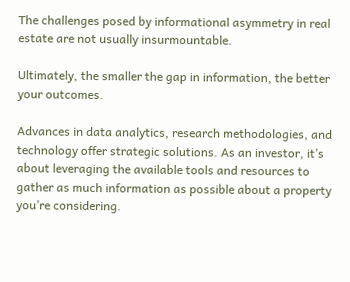The challenges posed by informational asymmetry in real estate are not usually insurmountable.

Ultimately, the smaller the gap in information, the better your outcomes.

Advances in data analytics, research methodologies, and technology offer strategic solutions. As an investor, it’s about leveraging the available tools and resources to gather as much information as possible about a property you’re considering.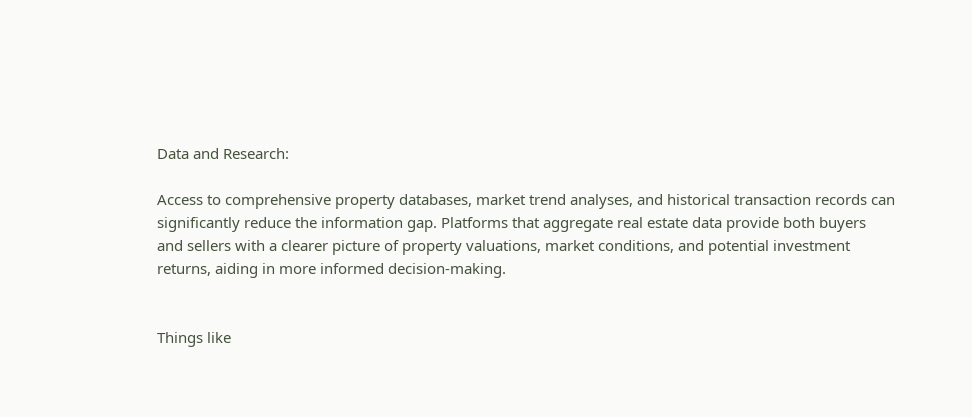Data and Research:

Access to comprehensive property databases, market trend analyses, and historical transaction records can significantly reduce the information gap. Platforms that aggregate real estate data provide both buyers and sellers with a clearer picture of property valuations, market conditions, and potential investment returns, aiding in more informed decision-making.


Things like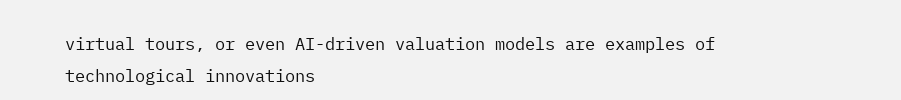virtual tours, or even AI-driven valuation models are examples of technological innovations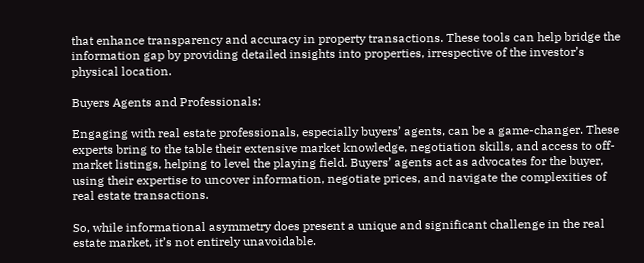that enhance transparency and accuracy in property transactions. These tools can help bridge the information gap by providing detailed insights into properties, irrespective of the investor’s physical location.

Buyers Agents and Professionals:

Engaging with real estate professionals, especially buyers’ agents, can be a game-changer. These experts bring to the table their extensive market knowledge, negotiation skills, and access to off-market listings, helping to level the playing field. Buyers’ agents act as advocates for the buyer, using their expertise to uncover information, negotiate prices, and navigate the complexities of real estate transactions.

So, while informational asymmetry does present a unique and significant challenge in the real estate market, it’s not entirely unavoidable.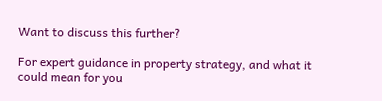Want to discuss this further?

For expert guidance in property strategy, and what it could mean for you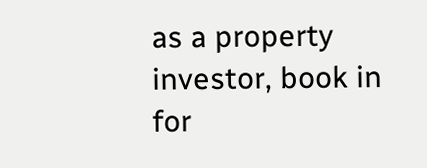as a property investor, book in for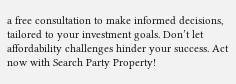a free consultation to make informed decisions, tailored to your investment goals. Don’t let affordability challenges hinder your success. Act now with Search Party Property!